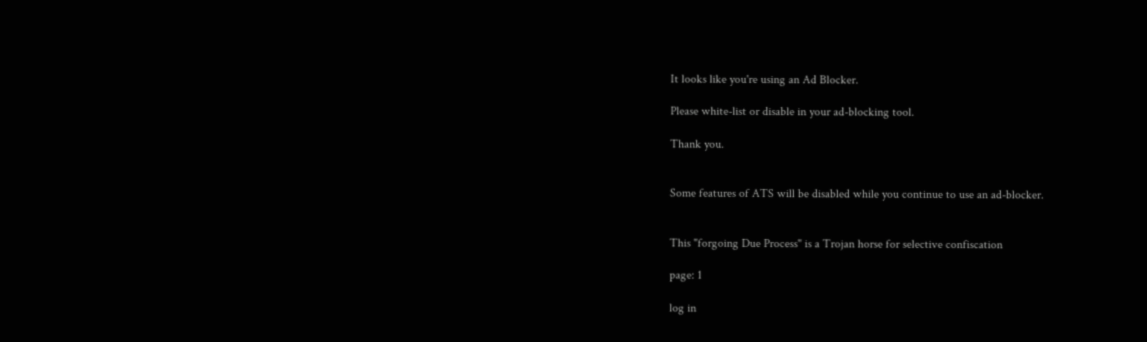It looks like you're using an Ad Blocker.

Please white-list or disable in your ad-blocking tool.

Thank you.


Some features of ATS will be disabled while you continue to use an ad-blocker.


This "forgoing Due Process" is a Trojan horse for selective confiscation

page: 1

log in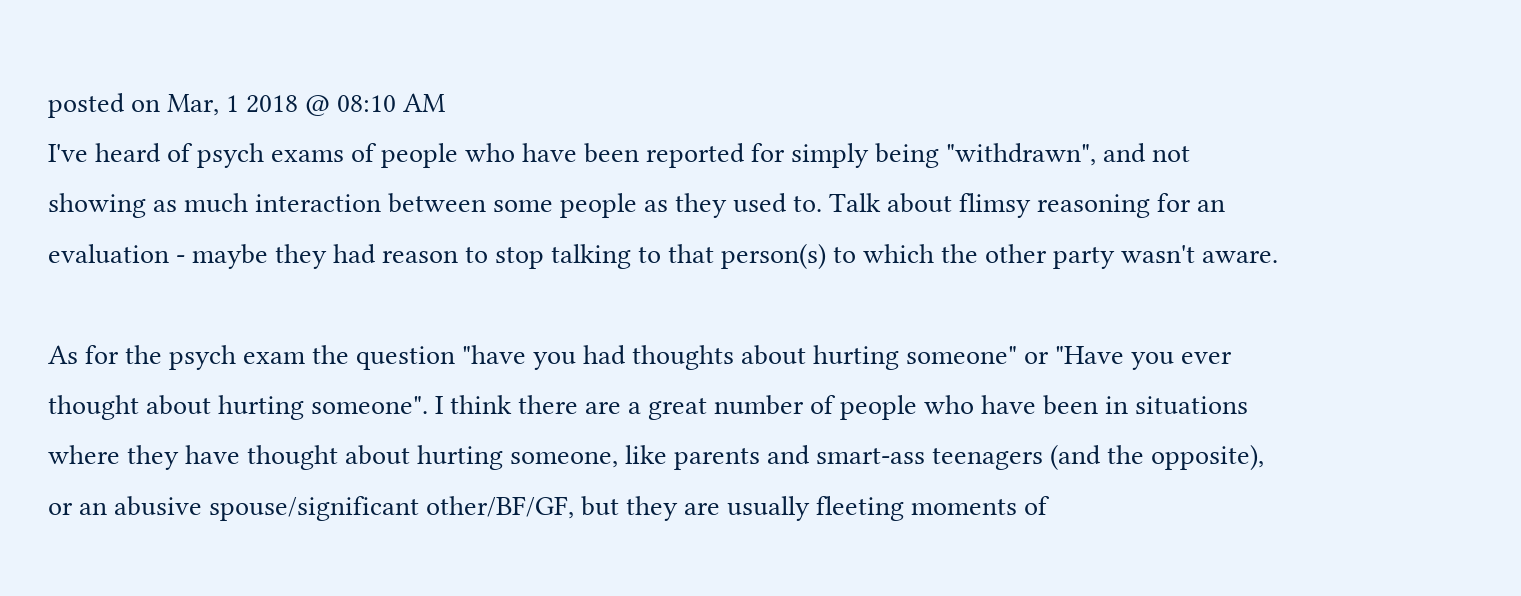posted on Mar, 1 2018 @ 08:10 AM
I've heard of psych exams of people who have been reported for simply being "withdrawn", and not showing as much interaction between some people as they used to. Talk about flimsy reasoning for an evaluation - maybe they had reason to stop talking to that person(s) to which the other party wasn't aware.

As for the psych exam the question "have you had thoughts about hurting someone" or "Have you ever thought about hurting someone". I think there are a great number of people who have been in situations where they have thought about hurting someone, like parents and smart-ass teenagers (and the opposite), or an abusive spouse/significant other/BF/GF, but they are usually fleeting moments of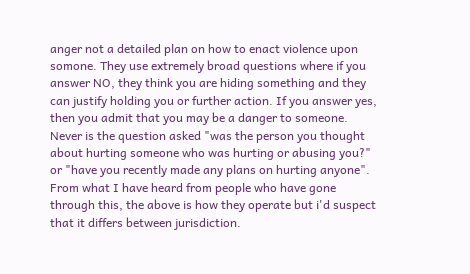anger not a detailed plan on how to enact violence upon somone. They use extremely broad questions where if you answer NO, they think you are hiding something and they can justify holding you or further action. If you answer yes, then you admit that you may be a danger to someone. Never is the question asked "was the person you thought about hurting someone who was hurting or abusing you?" or "have you recently made any plans on hurting anyone". From what I have heard from people who have gone through this, the above is how they operate but i'd suspect that it differs between jurisdiction.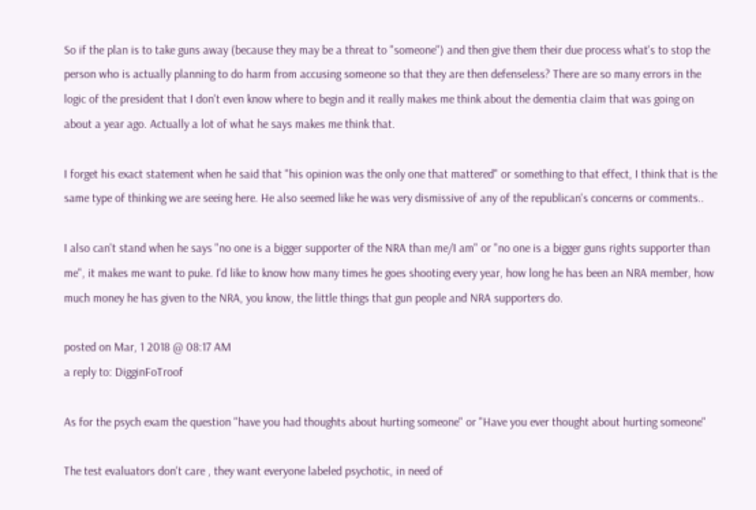So if the plan is to take guns away (because they may be a threat to "someone") and then give them their due process what's to stop the person who is actually planning to do harm from accusing someone so that they are then defenseless? There are so many errors in the logic of the president that I don't even know where to begin and it really makes me think about the dementia claim that was going on about a year ago. Actually a lot of what he says makes me think that.

I forget his exact statement when he said that "his opinion was the only one that mattered" or something to that effect, I think that is the same type of thinking we are seeing here. He also seemed like he was very dismissive of any of the republican's concerns or comments..

I also can't stand when he says "no one is a bigger supporter of the NRA than me/I am" or "no one is a bigger guns rights supporter than me", it makes me want to puke. I'd like to know how many times he goes shooting every year, how long he has been an NRA member, how much money he has given to the NRA, you know, the little things that gun people and NRA supporters do.

posted on Mar, 1 2018 @ 08:17 AM
a reply to: DigginFoTroof

As for the psych exam the question "have you had thoughts about hurting someone" or "Have you ever thought about hurting someone"

The test evaluators don't care , they want everyone labeled psychotic, in need of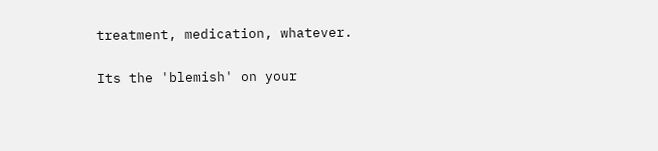treatment, medication, whatever.

Its the 'blemish' on your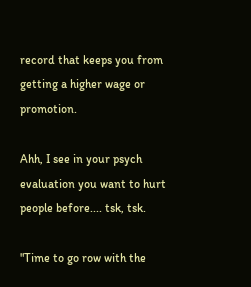record that keeps you from getting a higher wage or promotion.

Ahh, I see in your psych evaluation you want to hurt people before.... tsk, tsk.

"Time to go row with the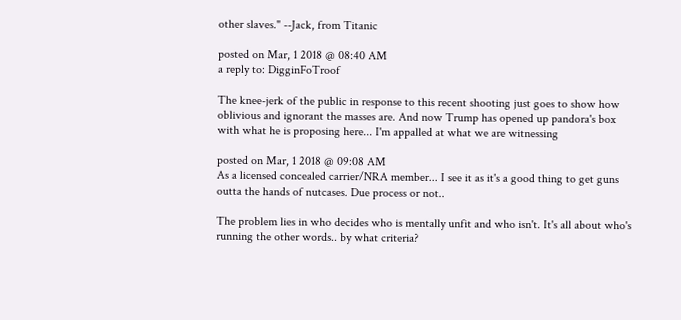other slaves." --Jack, from Titanic

posted on Mar, 1 2018 @ 08:40 AM
a reply to: DigginFoTroof

The knee-jerk of the public in response to this recent shooting just goes to show how oblivious and ignorant the masses are. And now Trump has opened up pandora's box with what he is proposing here... I'm appalled at what we are witnessing

posted on Mar, 1 2018 @ 09:08 AM
As a licensed concealed carrier/NRA member... I see it as it's a good thing to get guns outta the hands of nutcases. Due process or not..

The problem lies in who decides who is mentally unfit and who isn't. It's all about who's running the other words.. by what criteria?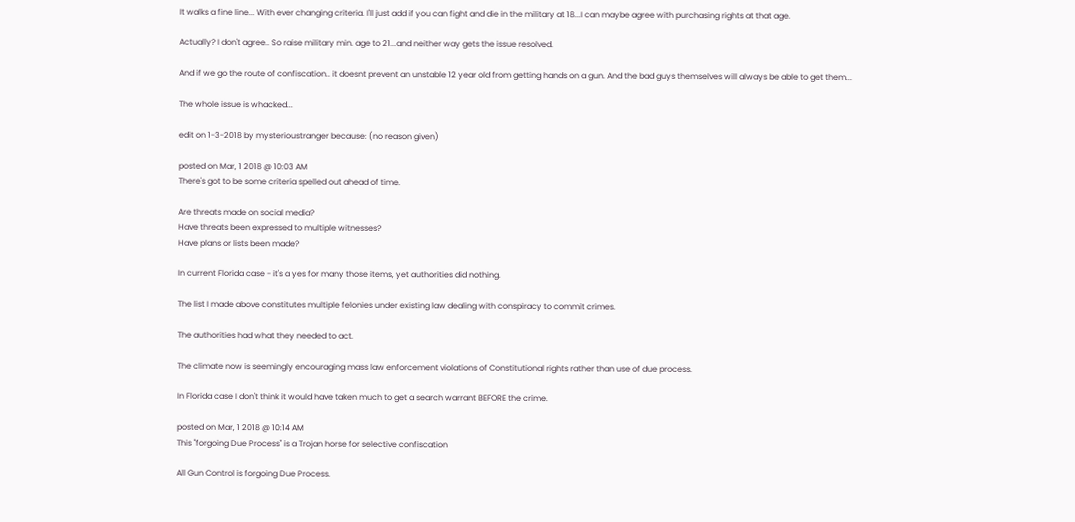It walks a fine line... With ever changing criteria. I'll just add if you can fight and die in the military at 18...I can maybe agree with purchasing rights at that age.

Actually? I don't agree.. So raise military min. age to 21...and neither way gets the issue resolved.

And if we go the route of confiscation.. it doesnt prevent an unstable 12 year old from getting hands on a gun. And the bad guys themselves will always be able to get them...

The whole issue is whacked...

edit on 1-3-2018 by mysterioustranger because: (no reason given)

posted on Mar, 1 2018 @ 10:03 AM
There's got to be some criteria spelled out ahead of time.

Are threats made on social media?
Have threats been expressed to multiple witnesses?
Have plans or lists been made?

In current Florida case - it's a yes for many those items, yet authorities did nothing.

The list I made above constitutes multiple felonies under existing law dealing with conspiracy to commit crimes.

The authorities had what they needed to act.

The climate now is seemingly encouraging mass law enforcement violations of Constitutional rights rather than use of due process.

In Florida case I don't think it would have taken much to get a search warrant BEFORE the crime.

posted on Mar, 1 2018 @ 10:14 AM
This "forgoing Due Process" is a Trojan horse for selective confiscation

All Gun Control is forgoing Due Process.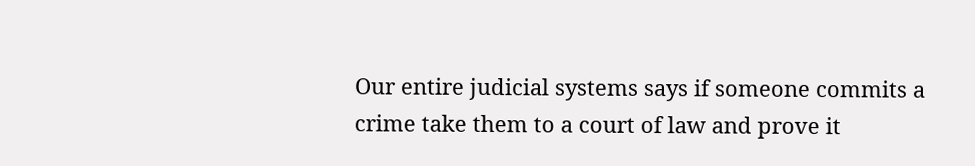Our entire judicial systems says if someone commits a crime take them to a court of law and prove it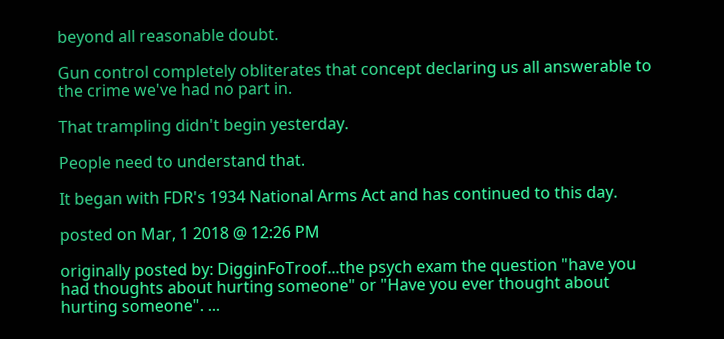beyond all reasonable doubt.

Gun control completely obliterates that concept declaring us all answerable to the crime we've had no part in.

That trampling didn't begin yesterday.

People need to understand that.

It began with FDR's 1934 National Arms Act and has continued to this day.

posted on Mar, 1 2018 @ 12:26 PM

originally posted by: DigginFoTroof...the psych exam the question "have you had thoughts about hurting someone" or "Have you ever thought about hurting someone". ...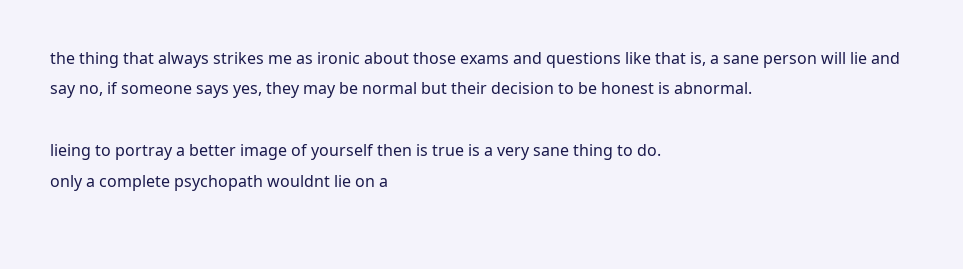the thing that always strikes me as ironic about those exams and questions like that is, a sane person will lie and say no, if someone says yes, they may be normal but their decision to be honest is abnormal.

lieing to portray a better image of yourself then is true is a very sane thing to do.
only a complete psychopath wouldnt lie on a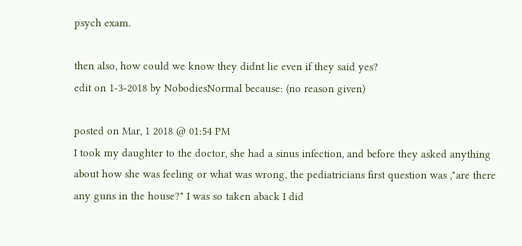psych exam.

then also, how could we know they didnt lie even if they said yes?
edit on 1-3-2018 by NobodiesNormal because: (no reason given)

posted on Mar, 1 2018 @ 01:54 PM
I took my daughter to the doctor, she had a sinus infection, and before they asked anything about how she was feeling or what was wrong, the pediatricians first question was ,"are there any guns in the house?" I was so taken aback I did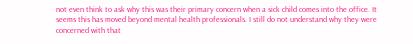not even think to ask why this was their primary concern when a sick child comes into the office. It seems this has moved beyond mental health professionals. I still do not understand why they were concerned with that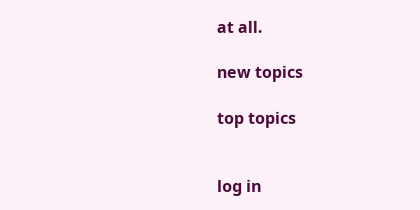at all.

new topics

top topics


log in